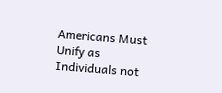Americans Must Unify as Individuals not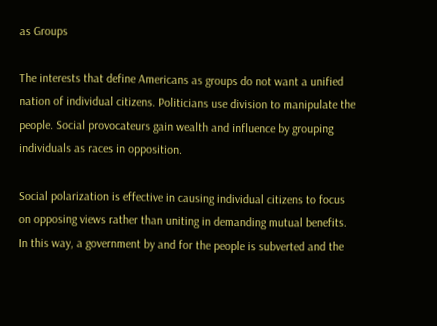as Groups

The interests that define Americans as groups do not want a unified nation of individual citizens. Politicians use division to manipulate the people. Social provocateurs gain wealth and influence by grouping individuals as races in opposition.

Social polarization is effective in causing individual citizens to focus on opposing views rather than uniting in demanding mutual benefits. In this way, a government by and for the people is subverted and the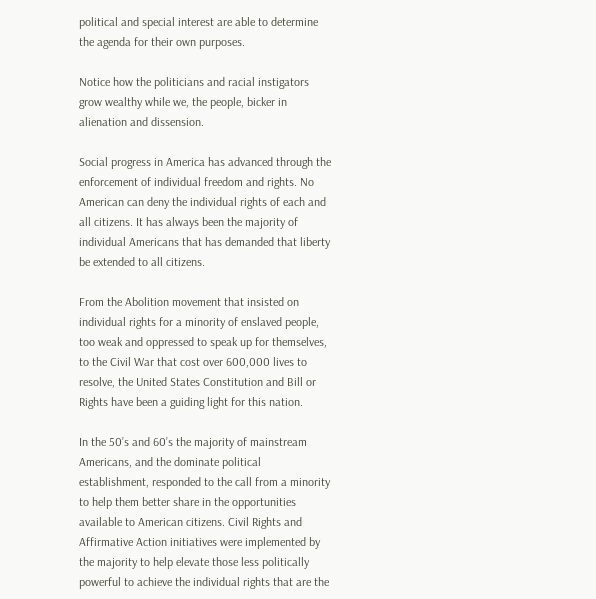political and special interest are able to determine the agenda for their own purposes.

Notice how the politicians and racial instigators grow wealthy while we, the people, bicker in alienation and dissension.

Social progress in America has advanced through the enforcement of individual freedom and rights. No American can deny the individual rights of each and all citizens. It has always been the majority of individual Americans that has demanded that liberty be extended to all citizens.

From the Abolition movement that insisted on individual rights for a minority of enslaved people, too weak and oppressed to speak up for themselves, to the Civil War that cost over 600,000 lives to resolve, the United States Constitution and Bill or Rights have been a guiding light for this nation.

In the 50’s and 60’s the majority of mainstream Americans, and the dominate political establishment, responded to the call from a minority to help them better share in the opportunities available to American citizens. Civil Rights and Affirmative Action initiatives were implemented by the majority to help elevate those less politically powerful to achieve the individual rights that are the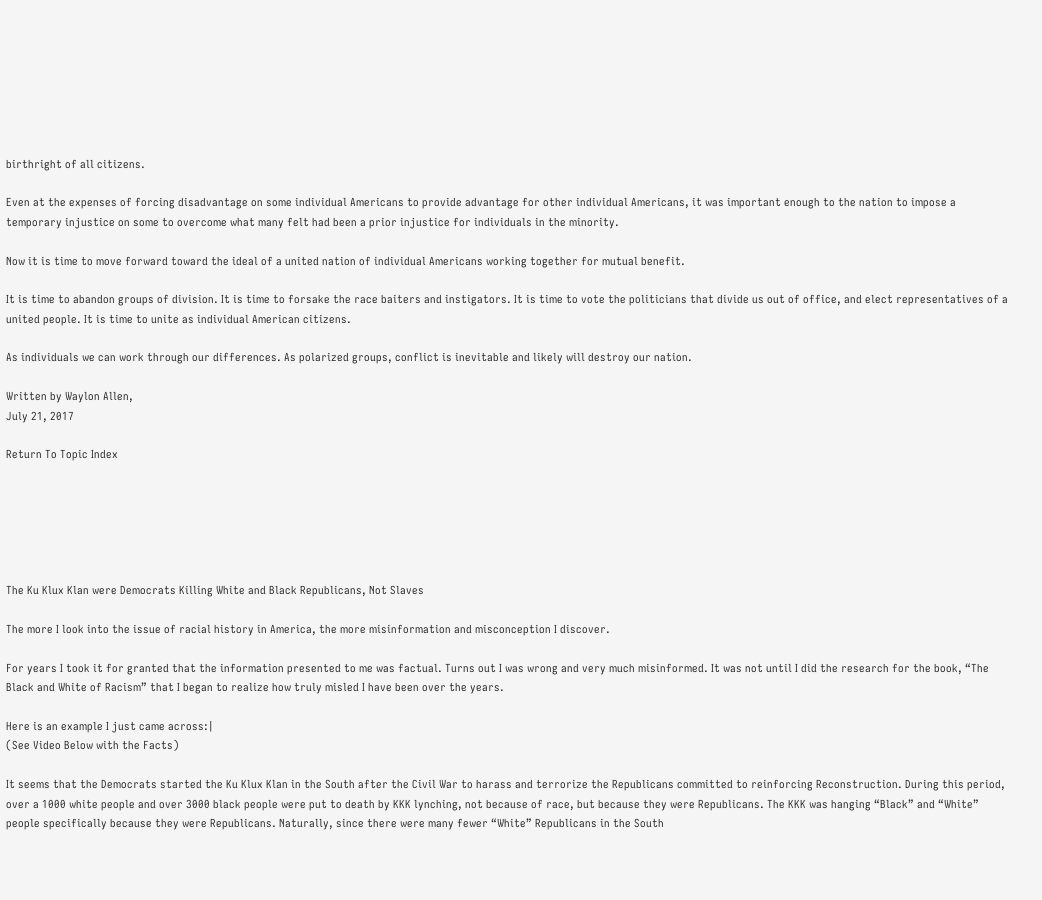birthright of all citizens.

Even at the expenses of forcing disadvantage on some individual Americans to provide advantage for other individual Americans, it was important enough to the nation to impose a temporary injustice on some to overcome what many felt had been a prior injustice for individuals in the minority.

Now it is time to move forward toward the ideal of a united nation of individual Americans working together for mutual benefit.

It is time to abandon groups of division. It is time to forsake the race baiters and instigators. It is time to vote the politicians that divide us out of office, and elect representatives of a united people. It is time to unite as individual American citizens.

As individuals we can work through our differences. As polarized groups, conflict is inevitable and likely will destroy our nation.

Written by Waylon Allen,
July 21, 2017

Return To Topic Index






The Ku Klux Klan were Democrats Killing White and Black Republicans, Not Slaves

The more I look into the issue of racial history in America, the more misinformation and misconception I discover.

For years I took it for granted that the information presented to me was factual. Turns out I was wrong and very much misinformed. It was not until I did the research for the book, “The Black and White of Racism” that I began to realize how truly misled I have been over the years.

Here is an example I just came across:|
(See Video Below with the Facts)

It seems that the Democrats started the Ku Klux Klan in the South after the Civil War to harass and terrorize the Republicans committed to reinforcing Reconstruction. During this period, over a 1000 white people and over 3000 black people were put to death by KKK lynching, not because of race, but because they were Republicans. The KKK was hanging “Black” and “White” people specifically because they were Republicans. Naturally, since there were many fewer “White” Republicans in the South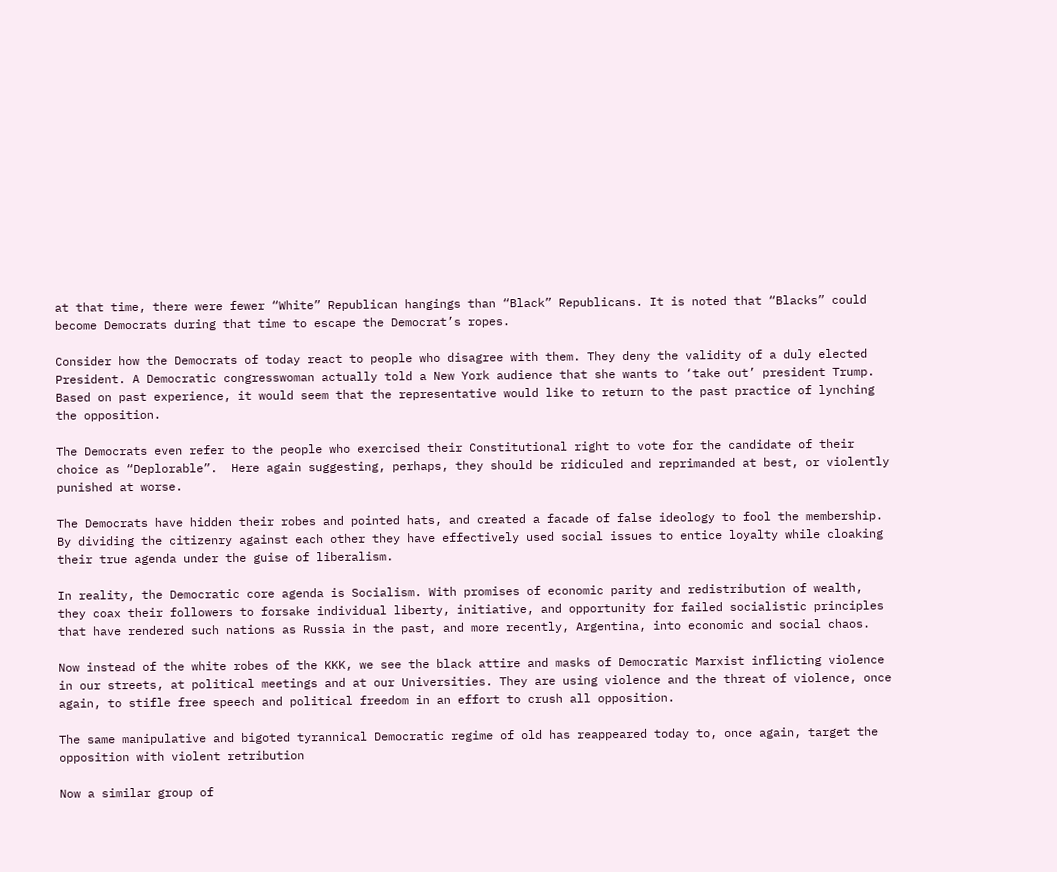at that time, there were fewer “White” Republican hangings than “Black” Republicans. It is noted that “Blacks” could become Democrats during that time to escape the Democrat’s ropes.

Consider how the Democrats of today react to people who disagree with them. They deny the validity of a duly elected President. A Democratic congresswoman actually told a New York audience that she wants to ‘take out’ president Trump. Based on past experience, it would seem that the representative would like to return to the past practice of lynching the opposition.

The Democrats even refer to the people who exercised their Constitutional right to vote for the candidate of their choice as “Deplorable”.  Here again suggesting, perhaps, they should be ridiculed and reprimanded at best, or violently punished at worse.

The Democrats have hidden their robes and pointed hats, and created a facade of false ideology to fool the membership. By dividing the citizenry against each other they have effectively used social issues to entice loyalty while cloaking their true agenda under the guise of liberalism.

In reality, the Democratic core agenda is Socialism. With promises of economic parity and redistribution of wealth, they coax their followers to forsake individual liberty, initiative, and opportunity for failed socialistic principles that have rendered such nations as Russia in the past, and more recently, Argentina, into economic and social chaos.

Now instead of the white robes of the KKK, we see the black attire and masks of Democratic Marxist inflicting violence in our streets, at political meetings and at our Universities. They are using violence and the threat of violence, once again, to stifle free speech and political freedom in an effort to crush all opposition.

The same manipulative and bigoted tyrannical Democratic regime of old has reappeared today to, once again, target the opposition with violent retribution

Now a similar group of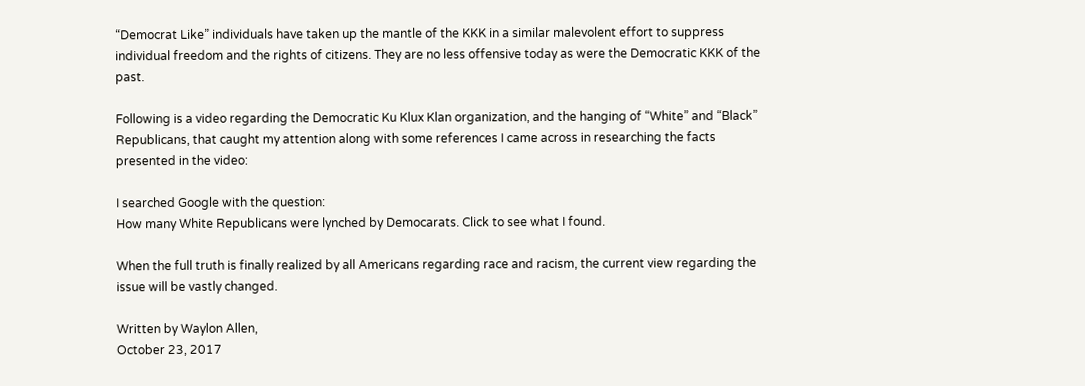“Democrat Like” individuals have taken up the mantle of the KKK in a similar malevolent effort to suppress individual freedom and the rights of citizens. They are no less offensive today as were the Democratic KKK of the past.

Following is a video regarding the Democratic Ku Klux Klan organization, and the hanging of “White” and “Black” Republicans, that caught my attention along with some references I came across in researching the facts presented in the video:

I searched Google with the question:
How many White Republicans were lynched by Democarats. Click to see what I found.

When the full truth is finally realized by all Americans regarding race and racism, the current view regarding the issue will be vastly changed.

Written by Waylon Allen,
October 23, 2017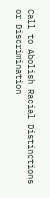Call to Abolish Racial Distinctions or Discrimination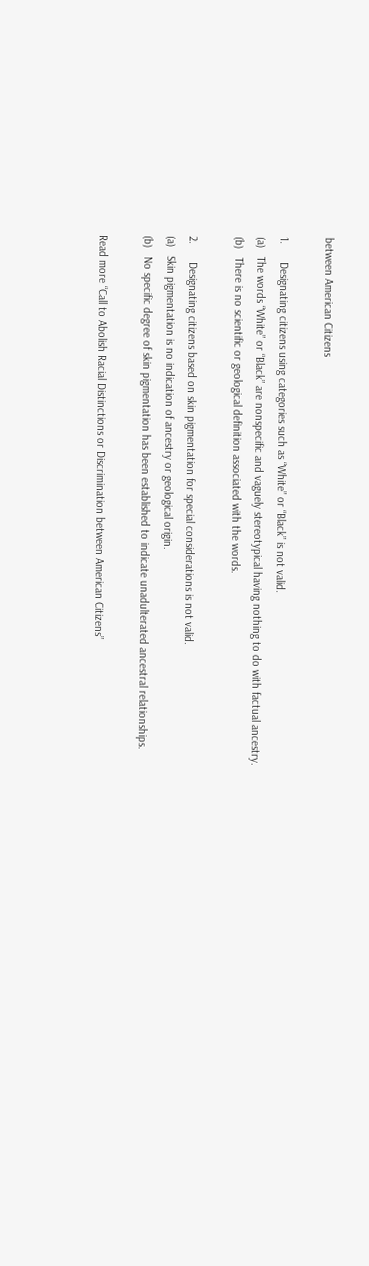between American Citizens

1.      Designating citizens using categories such as “White” or “Black” is not valid.
(a)   The words “White” or “Black” are nonspecific and vaguely stereotypical having nothing to do with factual ancestry.
(b)   There is no scientific or geological definition associated with the words.

2.      Designating citizens based on skin pigmentation for special considerations is not valid.
(a)   Skin pigmentation is no indication of ancestry or geological origin.
(b)   No specific degree of skin pigmentation has been established to indicate unadulterated ancestral relationships.

Read more “Call to Abolish Racial Distinctions or Discrimination between American Citizens”